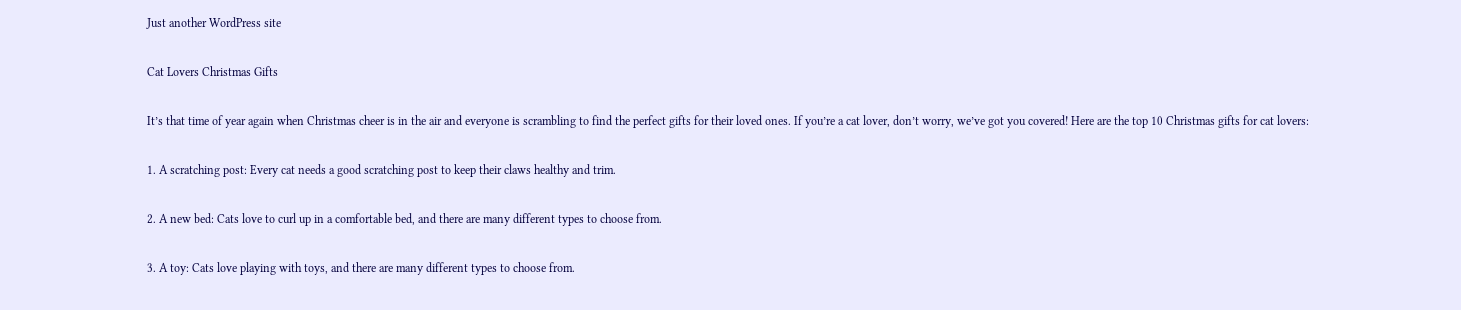Just another WordPress site

Cat Lovers Christmas Gifts

It’s that time of year again when Christmas cheer is in the air and everyone is scrambling to find the perfect gifts for their loved ones. If you’re a cat lover, don’t worry, we’ve got you covered! Here are the top 10 Christmas gifts for cat lovers:

1. A scratching post: Every cat needs a good scratching post to keep their claws healthy and trim.

2. A new bed: Cats love to curl up in a comfortable bed, and there are many different types to choose from.

3. A toy: Cats love playing with toys, and there are many different types to choose from.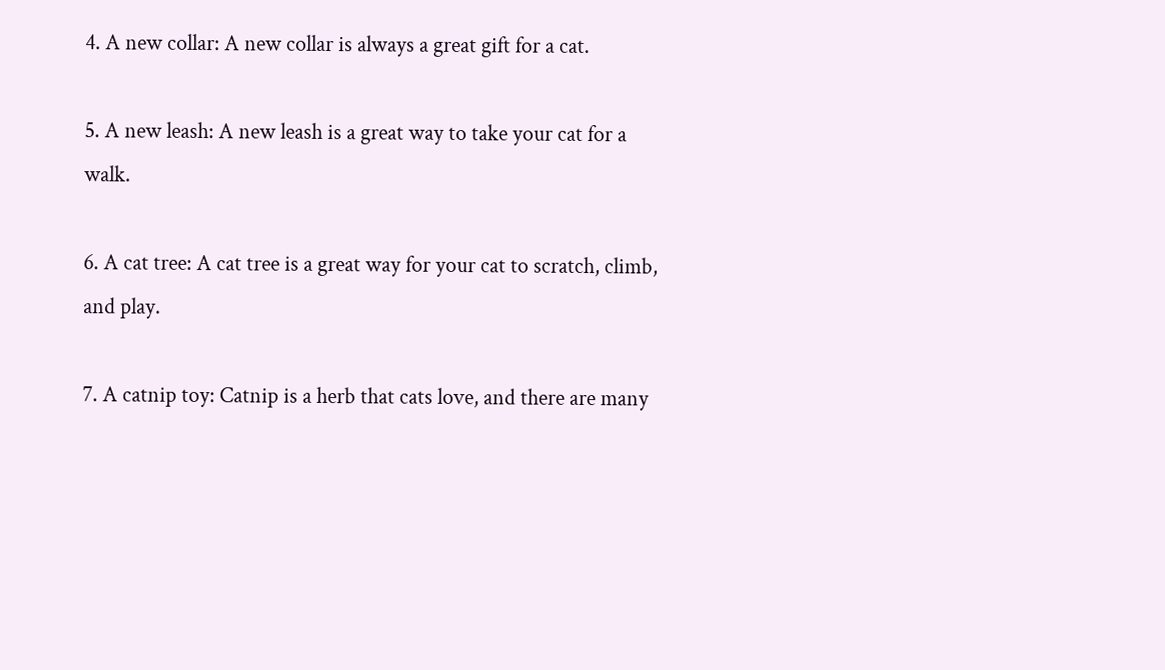4. A new collar: A new collar is always a great gift for a cat.

5. A new leash: A new leash is a great way to take your cat for a walk.

6. A cat tree: A cat tree is a great way for your cat to scratch, climb, and play.

7. A catnip toy: Catnip is a herb that cats love, and there are many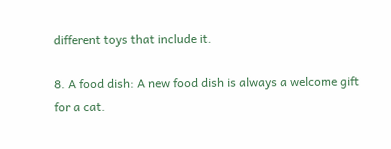different toys that include it.

8. A food dish: A new food dish is always a welcome gift for a cat.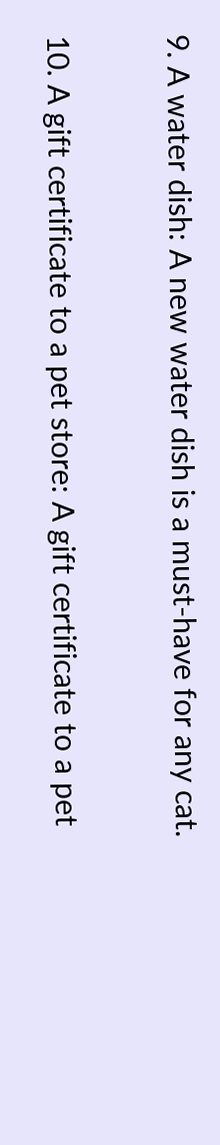9. A water dish: A new water dish is a must-have for any cat.

10. A gift certificate to a pet store: A gift certificate to a pet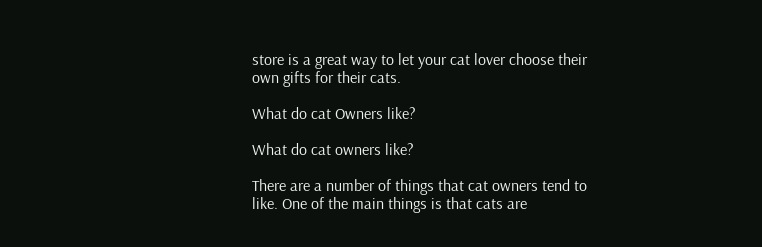store is a great way to let your cat lover choose their own gifts for their cats.

What do cat Owners like?

What do cat owners like?

There are a number of things that cat owners tend to like. One of the main things is that cats are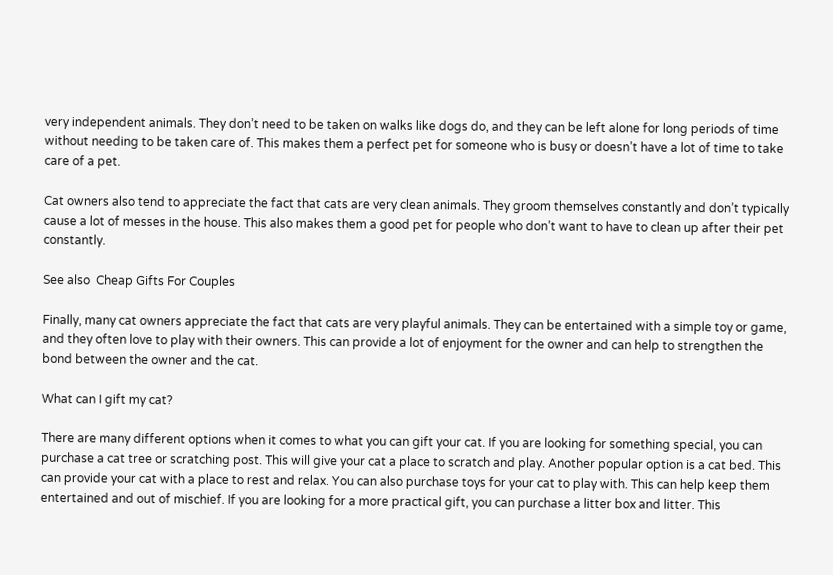very independent animals. They don’t need to be taken on walks like dogs do, and they can be left alone for long periods of time without needing to be taken care of. This makes them a perfect pet for someone who is busy or doesn’t have a lot of time to take care of a pet.

Cat owners also tend to appreciate the fact that cats are very clean animals. They groom themselves constantly and don’t typically cause a lot of messes in the house. This also makes them a good pet for people who don’t want to have to clean up after their pet constantly.

See also  Cheap Gifts For Couples

Finally, many cat owners appreciate the fact that cats are very playful animals. They can be entertained with a simple toy or game, and they often love to play with their owners. This can provide a lot of enjoyment for the owner and can help to strengthen the bond between the owner and the cat.

What can I gift my cat?

There are many different options when it comes to what you can gift your cat. If you are looking for something special, you can purchase a cat tree or scratching post. This will give your cat a place to scratch and play. Another popular option is a cat bed. This can provide your cat with a place to rest and relax. You can also purchase toys for your cat to play with. This can help keep them entertained and out of mischief. If you are looking for a more practical gift, you can purchase a litter box and litter. This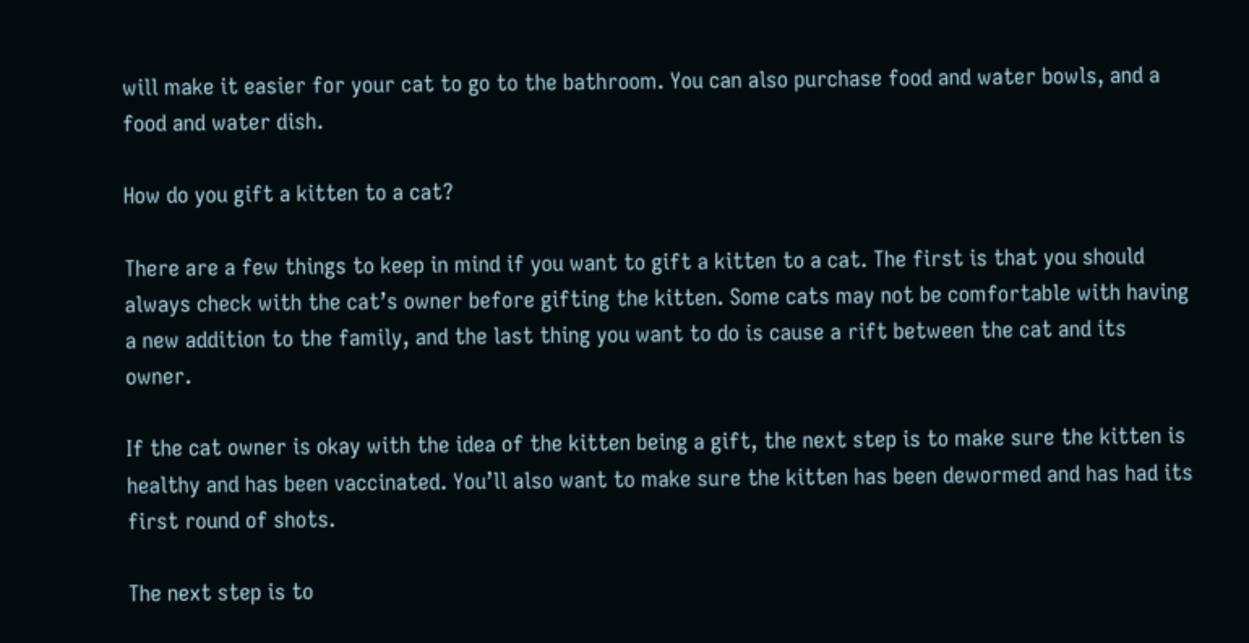will make it easier for your cat to go to the bathroom. You can also purchase food and water bowls, and a food and water dish.

How do you gift a kitten to a cat?

There are a few things to keep in mind if you want to gift a kitten to a cat. The first is that you should always check with the cat’s owner before gifting the kitten. Some cats may not be comfortable with having a new addition to the family, and the last thing you want to do is cause a rift between the cat and its owner.

If the cat owner is okay with the idea of the kitten being a gift, the next step is to make sure the kitten is healthy and has been vaccinated. You’ll also want to make sure the kitten has been dewormed and has had its first round of shots.

The next step is to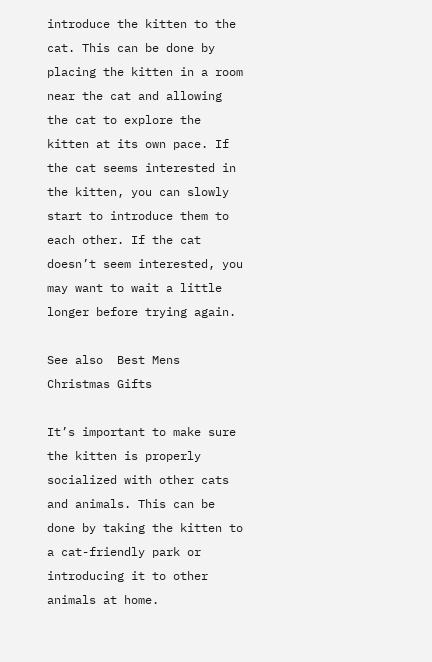introduce the kitten to the cat. This can be done by placing the kitten in a room near the cat and allowing the cat to explore the kitten at its own pace. If the cat seems interested in the kitten, you can slowly start to introduce them to each other. If the cat doesn’t seem interested, you may want to wait a little longer before trying again.

See also  Best Mens Christmas Gifts

It’s important to make sure the kitten is properly socialized with other cats and animals. This can be done by taking the kitten to a cat-friendly park or introducing it to other animals at home.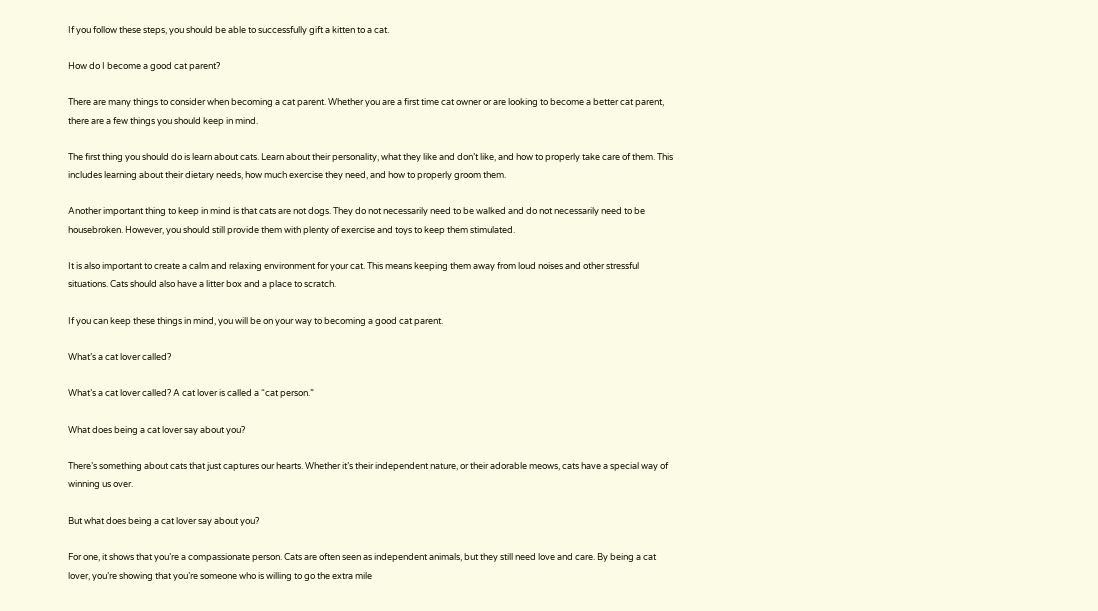If you follow these steps, you should be able to successfully gift a kitten to a cat.

How do I become a good cat parent?

There are many things to consider when becoming a cat parent. Whether you are a first time cat owner or are looking to become a better cat parent, there are a few things you should keep in mind.

The first thing you should do is learn about cats. Learn about their personality, what they like and don’t like, and how to properly take care of them. This includes learning about their dietary needs, how much exercise they need, and how to properly groom them.

Another important thing to keep in mind is that cats are not dogs. They do not necessarily need to be walked and do not necessarily need to be housebroken. However, you should still provide them with plenty of exercise and toys to keep them stimulated.

It is also important to create a calm and relaxing environment for your cat. This means keeping them away from loud noises and other stressful situations. Cats should also have a litter box and a place to scratch.

If you can keep these things in mind, you will be on your way to becoming a good cat parent.

What’s a cat lover called?

What’s a cat lover called? A cat lover is called a “cat person.”

What does being a cat lover say about you?

There’s something about cats that just captures our hearts. Whether it’s their independent nature, or their adorable meows, cats have a special way of winning us over.

But what does being a cat lover say about you?

For one, it shows that you’re a compassionate person. Cats are often seen as independent animals, but they still need love and care. By being a cat lover, you’re showing that you’re someone who is willing to go the extra mile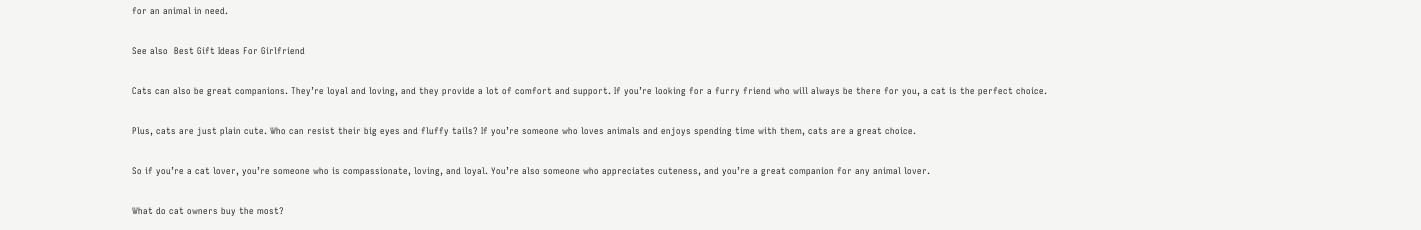for an animal in need.

See also  Best Gift Ideas For Girlfriend

Cats can also be great companions. They’re loyal and loving, and they provide a lot of comfort and support. If you’re looking for a furry friend who will always be there for you, a cat is the perfect choice.

Plus, cats are just plain cute. Who can resist their big eyes and fluffy tails? If you’re someone who loves animals and enjoys spending time with them, cats are a great choice.

So if you’re a cat lover, you’re someone who is compassionate, loving, and loyal. You’re also someone who appreciates cuteness, and you’re a great companion for any animal lover.

What do cat owners buy the most?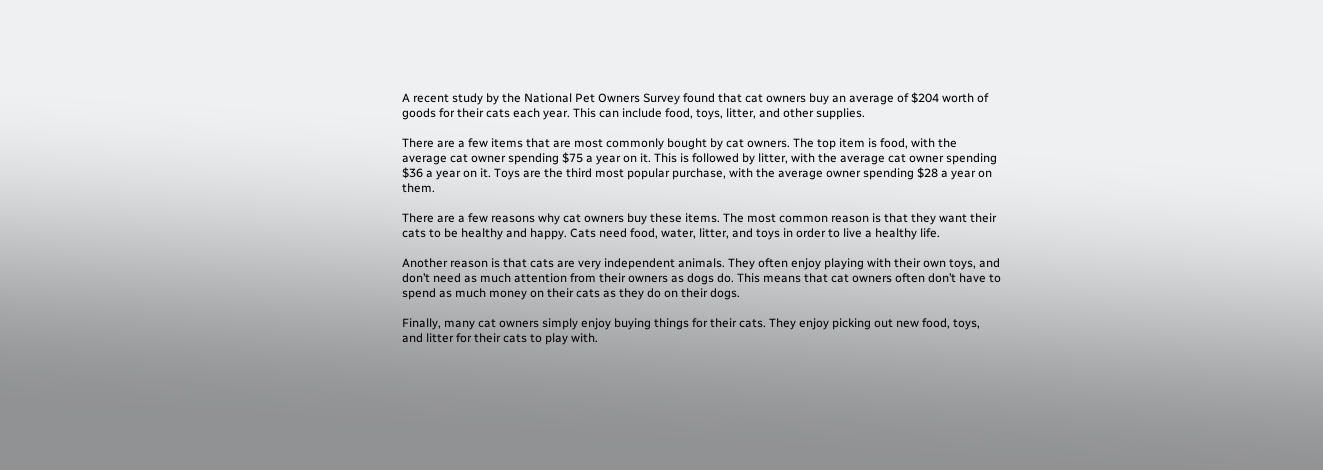A recent study by the National Pet Owners Survey found that cat owners buy an average of $204 worth of goods for their cats each year. This can include food, toys, litter, and other supplies.

There are a few items that are most commonly bought by cat owners. The top item is food, with the average cat owner spending $75 a year on it. This is followed by litter, with the average cat owner spending $36 a year on it. Toys are the third most popular purchase, with the average owner spending $28 a year on them.

There are a few reasons why cat owners buy these items. The most common reason is that they want their cats to be healthy and happy. Cats need food, water, litter, and toys in order to live a healthy life.

Another reason is that cats are very independent animals. They often enjoy playing with their own toys, and don’t need as much attention from their owners as dogs do. This means that cat owners often don’t have to spend as much money on their cats as they do on their dogs.

Finally, many cat owners simply enjoy buying things for their cats. They enjoy picking out new food, toys, and litter for their cats to play with.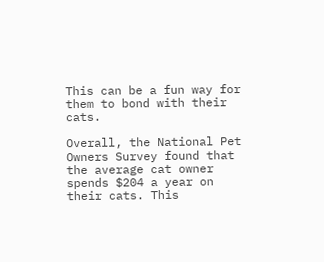This can be a fun way for them to bond with their cats.

Overall, the National Pet Owners Survey found that the average cat owner spends $204 a year on their cats. This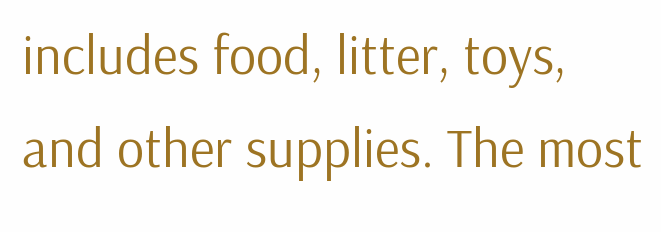includes food, litter, toys, and other supplies. The most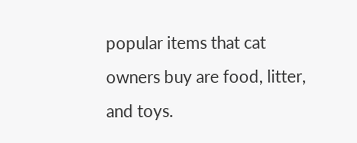popular items that cat owners buy are food, litter, and toys.